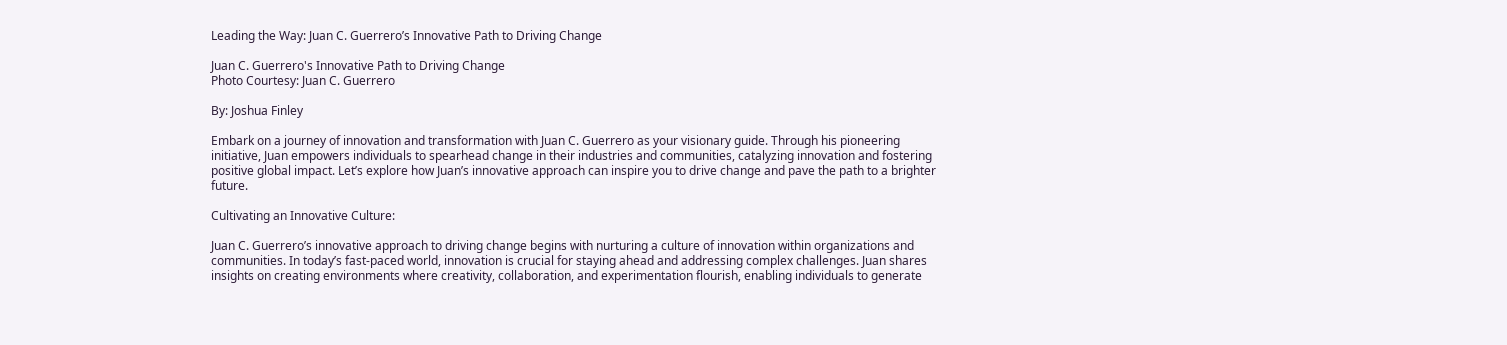Leading the Way: Juan C. Guerrero’s Innovative Path to Driving Change

Juan C. Guerrero's Innovative Path to Driving Change
Photo Courtesy: Juan C. Guerrero

By: Joshua Finley

Embark on a journey of innovation and transformation with Juan C. Guerrero as your visionary guide. Through his pioneering initiative, Juan empowers individuals to spearhead change in their industries and communities, catalyzing innovation and fostering positive global impact. Let’s explore how Juan’s innovative approach can inspire you to drive change and pave the path to a brighter future.

Cultivating an Innovative Culture:

Juan C. Guerrero’s innovative approach to driving change begins with nurturing a culture of innovation within organizations and communities. In today’s fast-paced world, innovation is crucial for staying ahead and addressing complex challenges. Juan shares insights on creating environments where creativity, collaboration, and experimentation flourish, enabling individuals to generate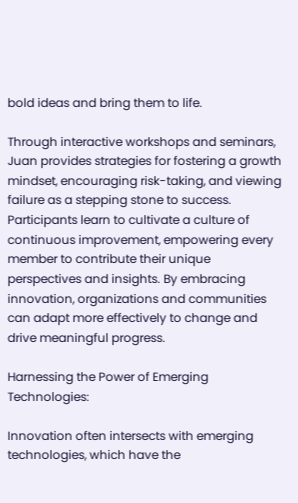bold ideas and bring them to life.

Through interactive workshops and seminars, Juan provides strategies for fostering a growth mindset, encouraging risk-taking, and viewing failure as a stepping stone to success. Participants learn to cultivate a culture of continuous improvement, empowering every member to contribute their unique perspectives and insights. By embracing innovation, organizations and communities can adapt more effectively to change and drive meaningful progress.

Harnessing the Power of Emerging Technologies:

Innovation often intersects with emerging technologies, which have the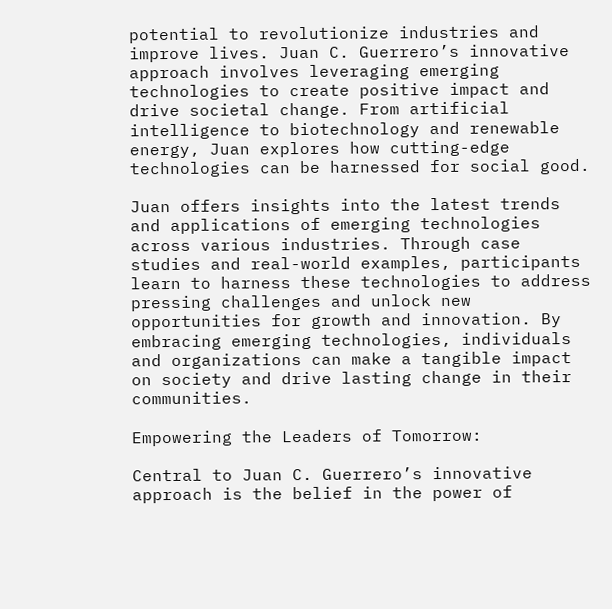potential to revolutionize industries and improve lives. Juan C. Guerrero’s innovative approach involves leveraging emerging technologies to create positive impact and drive societal change. From artificial intelligence to biotechnology and renewable energy, Juan explores how cutting-edge technologies can be harnessed for social good.

Juan offers insights into the latest trends and applications of emerging technologies across various industries. Through case studies and real-world examples, participants learn to harness these technologies to address pressing challenges and unlock new opportunities for growth and innovation. By embracing emerging technologies, individuals and organizations can make a tangible impact on society and drive lasting change in their communities.

Empowering the Leaders of Tomorrow:

Central to Juan C. Guerrero’s innovative approach is the belief in the power of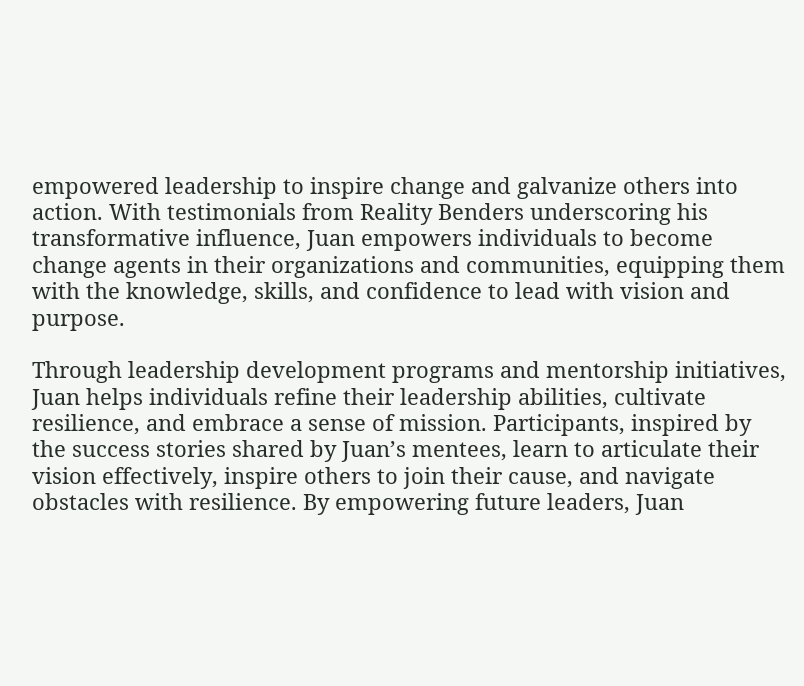empowered leadership to inspire change and galvanize others into action. With testimonials from Reality Benders underscoring his transformative influence, Juan empowers individuals to become change agents in their organizations and communities, equipping them with the knowledge, skills, and confidence to lead with vision and purpose.

Through leadership development programs and mentorship initiatives, Juan helps individuals refine their leadership abilities, cultivate resilience, and embrace a sense of mission. Participants, inspired by the success stories shared by Juan’s mentees, learn to articulate their vision effectively, inspire others to join their cause, and navigate obstacles with resilience. By empowering future leaders, Juan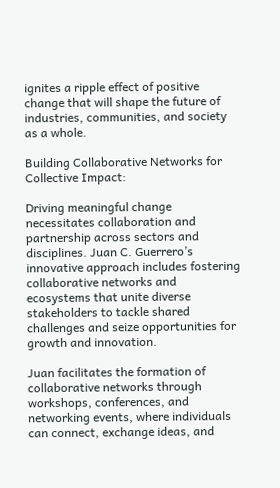ignites a ripple effect of positive change that will shape the future of industries, communities, and society as a whole.

Building Collaborative Networks for Collective Impact:

Driving meaningful change necessitates collaboration and partnership across sectors and disciplines. Juan C. Guerrero’s innovative approach includes fostering collaborative networks and ecosystems that unite diverse stakeholders to tackle shared challenges and seize opportunities for growth and innovation.

Juan facilitates the formation of collaborative networks through workshops, conferences, and networking events, where individuals can connect, exchange ideas, and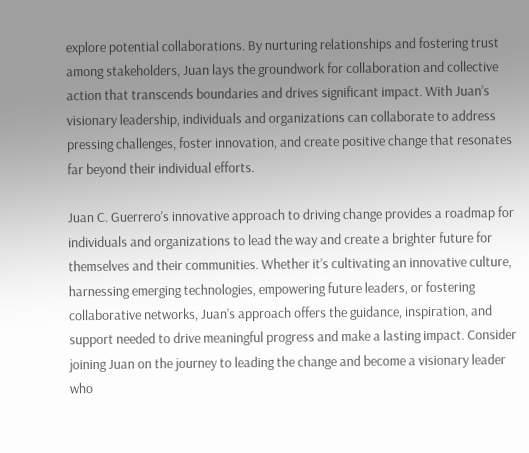explore potential collaborations. By nurturing relationships and fostering trust among stakeholders, Juan lays the groundwork for collaboration and collective action that transcends boundaries and drives significant impact. With Juan’s visionary leadership, individuals and organizations can collaborate to address pressing challenges, foster innovation, and create positive change that resonates far beyond their individual efforts.

Juan C. Guerrero’s innovative approach to driving change provides a roadmap for individuals and organizations to lead the way and create a brighter future for themselves and their communities. Whether it’s cultivating an innovative culture, harnessing emerging technologies, empowering future leaders, or fostering collaborative networks, Juan’s approach offers the guidance, inspiration, and support needed to drive meaningful progress and make a lasting impact. Consider joining Juan on the journey to leading the change and become a visionary leader who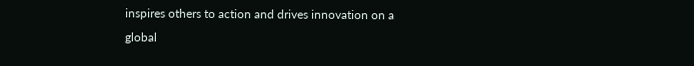inspires others to action and drives innovation on a global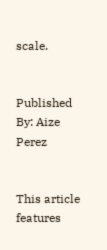scale.


Published By: Aize Perez


This article features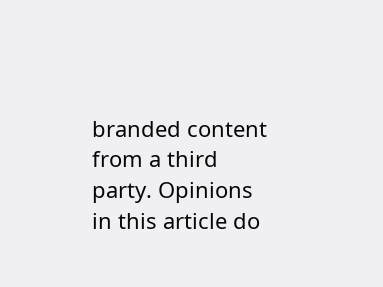branded content from a third party. Opinions in this article do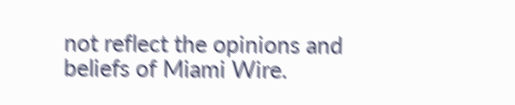not reflect the opinions and beliefs of Miami Wire.